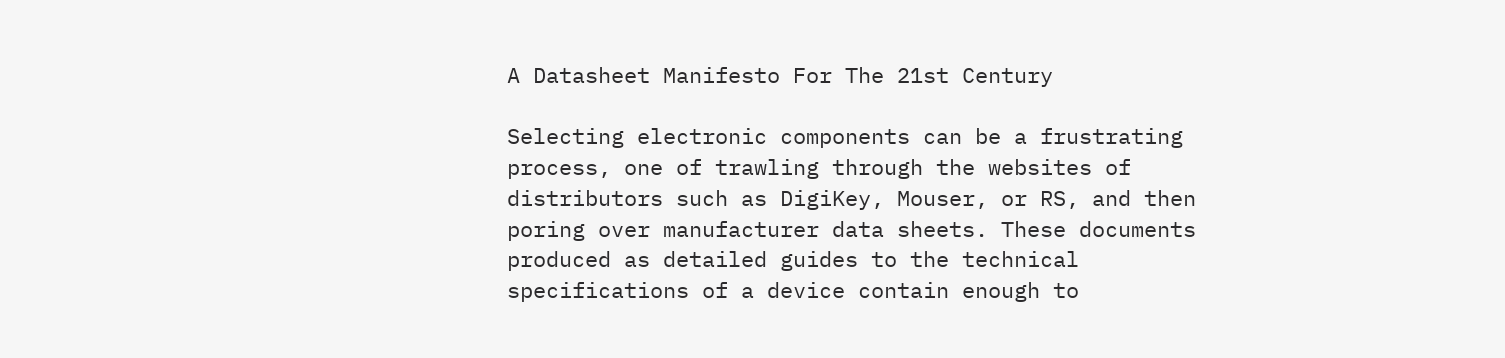A Datasheet Manifesto For The 21st Century

Selecting electronic components can be a frustrating process, one of trawling through the websites of distributors such as DigiKey, Mouser, or RS, and then poring over manufacturer data sheets. These documents produced as detailed guides to the technical specifications of a device contain enough to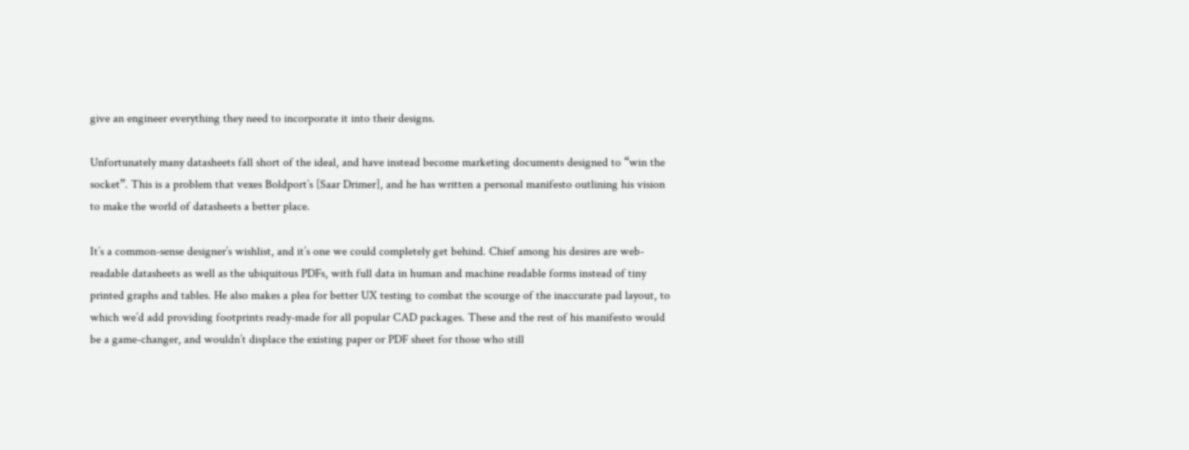give an engineer everything they need to incorporate it into their designs.

Unfortunately many datasheets fall short of the ideal, and have instead become marketing documents designed to “win the socket”. This is a problem that vexes Boldport’s [Saar Drimer], and he has written a personal manifesto outlining his vision to make the world of datasheets a better place.

It’s a common-sense designer’s wishlist, and it’s one we could completely get behind. Chief among his desires are web-readable datasheets as well as the ubiquitous PDFs, with full data in human and machine readable forms instead of tiny printed graphs and tables. He also makes a plea for better UX testing to combat the scourge of the inaccurate pad layout, to which we’d add providing footprints ready-made for all popular CAD packages. These and the rest of his manifesto would be a game-changer, and wouldn’t displace the existing paper or PDF sheet for those who still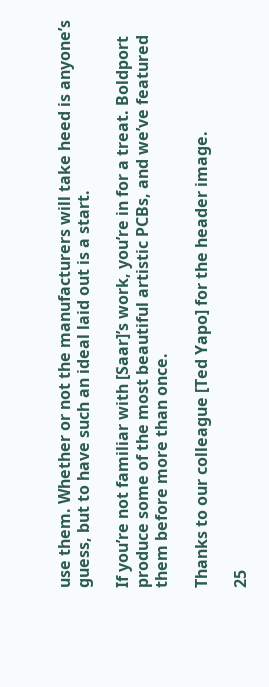use them. Whether or not the manufacturers will take heed is anyone’s guess, but to have such an ideal laid out is a start.

If you’re not familiar with [Saar]’s work, you’re in for a treat. Boldport produce some of the most beautiful artistic PCBs, and we’ve featured them before more than once.

Thanks to our colleague [Ted Yapo] for the header image.

25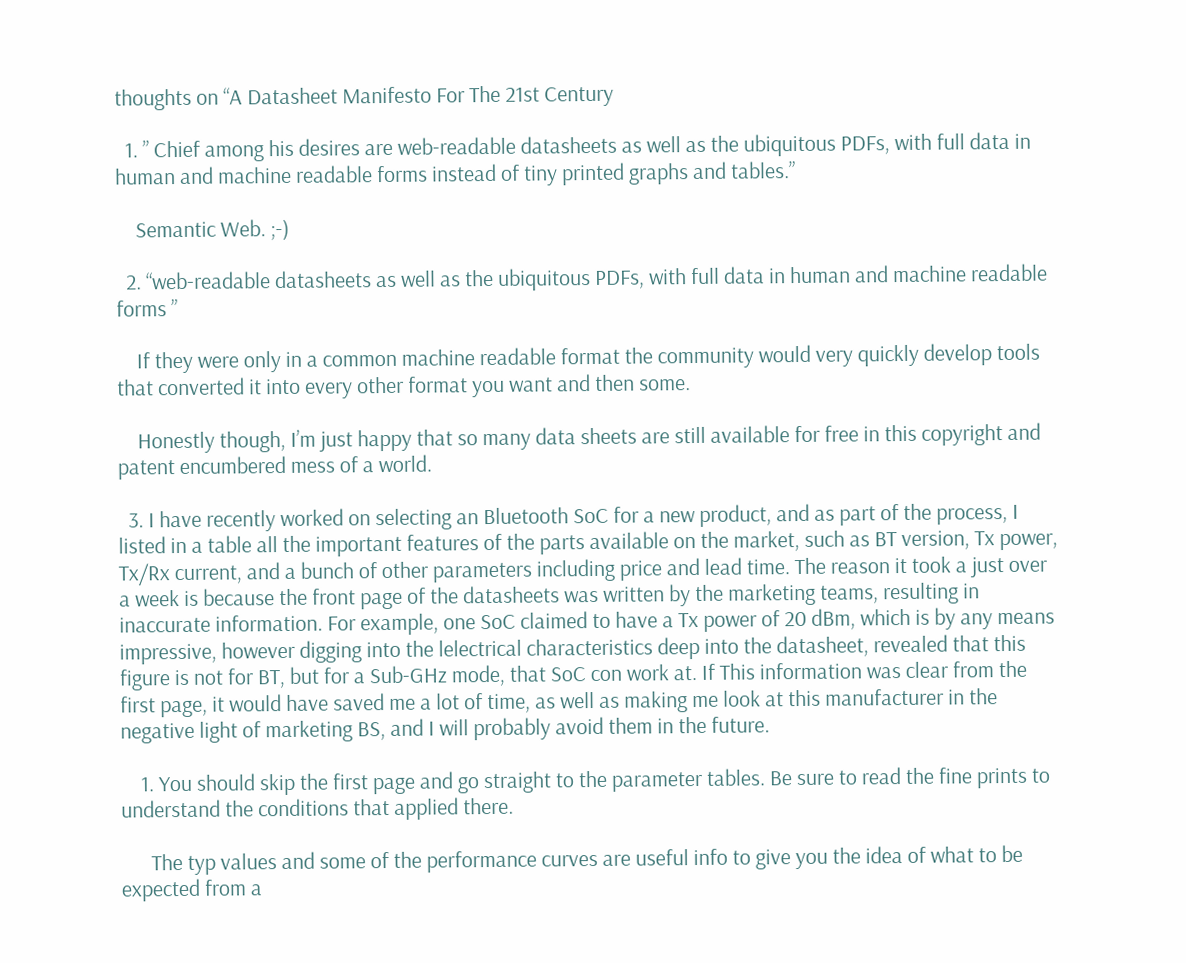thoughts on “A Datasheet Manifesto For The 21st Century

  1. ” Chief among his desires are web-readable datasheets as well as the ubiquitous PDFs, with full data in human and machine readable forms instead of tiny printed graphs and tables.”

    Semantic Web. ;-)

  2. “web-readable datasheets as well as the ubiquitous PDFs, with full data in human and machine readable forms ”

    If they were only in a common machine readable format the community would very quickly develop tools that converted it into every other format you want and then some.

    Honestly though, I’m just happy that so many data sheets are still available for free in this copyright and patent encumbered mess of a world.

  3. I have recently worked on selecting an Bluetooth SoC for a new product, and as part of the process, I listed in a table all the important features of the parts available on the market, such as BT version, Tx power, Tx/Rx current, and a bunch of other parameters including price and lead time. The reason it took a just over a week is because the front page of the datasheets was written by the marketing teams, resulting in inaccurate information. For example, one SoC claimed to have a Tx power of 20 dBm, which is by any means impressive, however digging into the lelectrical characteristics deep into the datasheet, revealed that this figure is not for BT, but for a Sub-GHz mode, that SoC con work at. If This information was clear from the first page, it would have saved me a lot of time, as well as making me look at this manufacturer in the negative light of marketing BS, and I will probably avoid them in the future.

    1. You should skip the first page and go straight to the parameter tables. Be sure to read the fine prints to understand the conditions that applied there.

      The typ values and some of the performance curves are useful info to give you the idea of what to be expected from a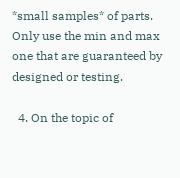*small samples* of parts. Only use the min and max one that are guaranteed by designed or testing.

  4. On the topic of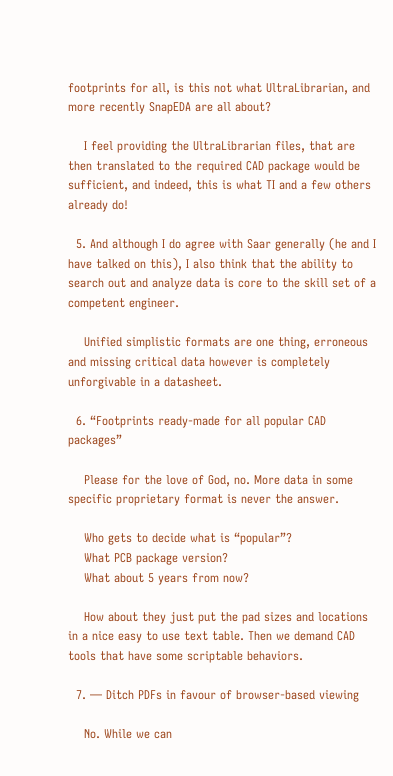footprints for all, is this not what UltraLibrarian, and more recently SnapEDA are all about?

    I feel providing the UltraLibrarian files, that are then translated to the required CAD package would be sufficient, and indeed, this is what TI and a few others already do!

  5. And although I do agree with Saar generally (he and I have talked on this), I also think that the ability to search out and analyze data is core to the skill set of a competent engineer.

    Unified simplistic formats are one thing, erroneous and missing critical data however is completely unforgivable in a datasheet.

  6. “Footprints ready-made for all popular CAD packages”

    Please for the love of God, no. More data in some specific proprietary format is never the answer.

    Who gets to decide what is “popular”?
    What PCB package version?
    What about 5 years from now?

    How about they just put the pad sizes and locations in a nice easy to use text table. Then we demand CAD tools that have some scriptable behaviors.

  7. — Ditch PDFs in favour of browser-based viewing

    No. While we can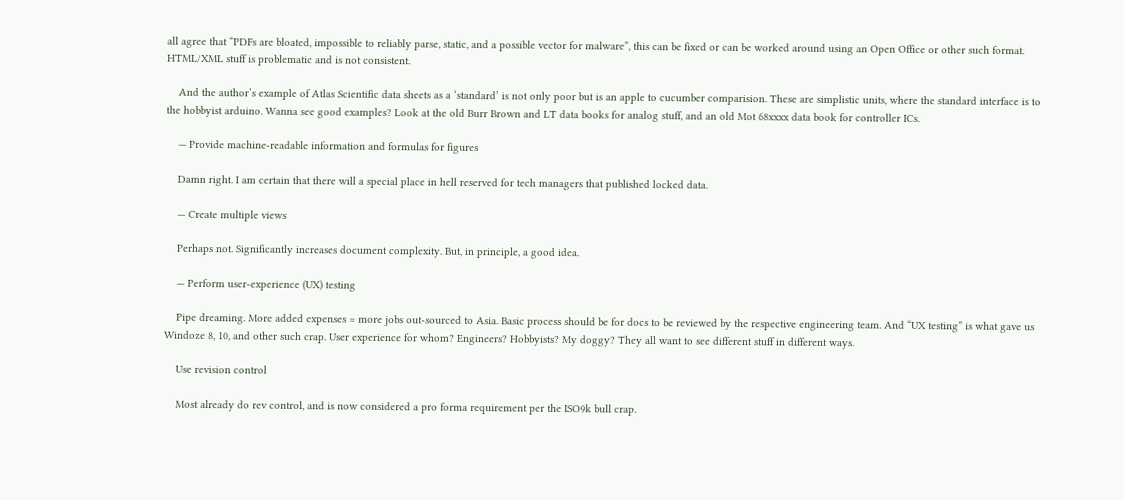all agree that “PDFs are bloated, impossible to reliably parse, static, and a possible vector for malware”, this can be fixed or can be worked around using an Open Office or other such format. HTML/XML stuff is problematic and is not consistent.

    And the author’s example of Atlas Scientific data sheets as a ‘standard’ is not only poor but is an apple to cucumber comparision. These are simplistic units, where the standard interface is to the hobbyist arduino. Wanna see good examples? Look at the old Burr Brown and LT data books for analog stuff, and an old Mot 68xxxx data book for controller ICs.

    — Provide machine-readable information and formulas for figures

    Damn right. I am certain that there will a special place in hell reserved for tech managers that published locked data.

    — Create multiple views

    Perhaps not. Significantly increases document complexity. But, in principle, a good idea.

    — Perform user-experience (UX) testing

    Pipe dreaming. More added expenses = more jobs out-sourced to Asia. Basic process should be for docs to be reviewed by the respective engineering team. And “UX testing” is what gave us Windoze 8, 10, and other such crap. User experience for whom? Engineers? Hobbyists? My doggy? They all want to see different stuff in different ways.

    Use revision control

    Most already do rev control, and is now considered a pro forma requirement per the ISO9k bull crap.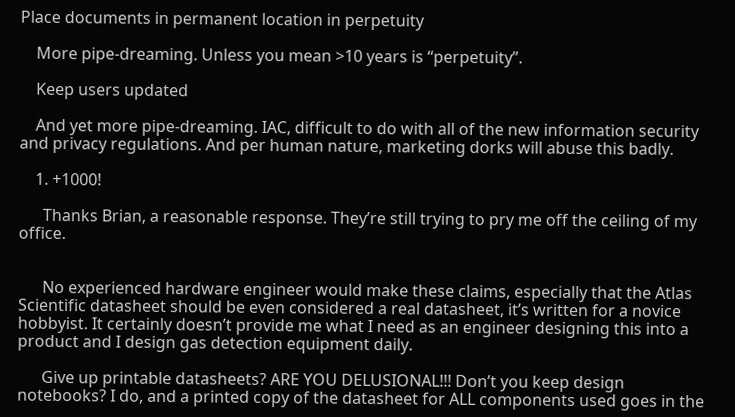Place documents in permanent location in perpetuity

    More pipe-dreaming. Unless you mean >10 years is “perpetuity”.

    Keep users updated

    And yet more pipe-dreaming. IAC, difficult to do with all of the new information security and privacy regulations. And per human nature, marketing dorks will abuse this badly.

    1. +1000!

      Thanks Brian, a reasonable response. They’re still trying to pry me off the ceiling of my office.


      No experienced hardware engineer would make these claims, especially that the Atlas Scientific datasheet should be even considered a real datasheet, it’s written for a novice hobbyist. It certainly doesn’t provide me what I need as an engineer designing this into a product and I design gas detection equipment daily.

      Give up printable datasheets? ARE YOU DELUSIONAL!!! Don’t you keep design notebooks? I do, and a printed copy of the datasheet for ALL components used goes in the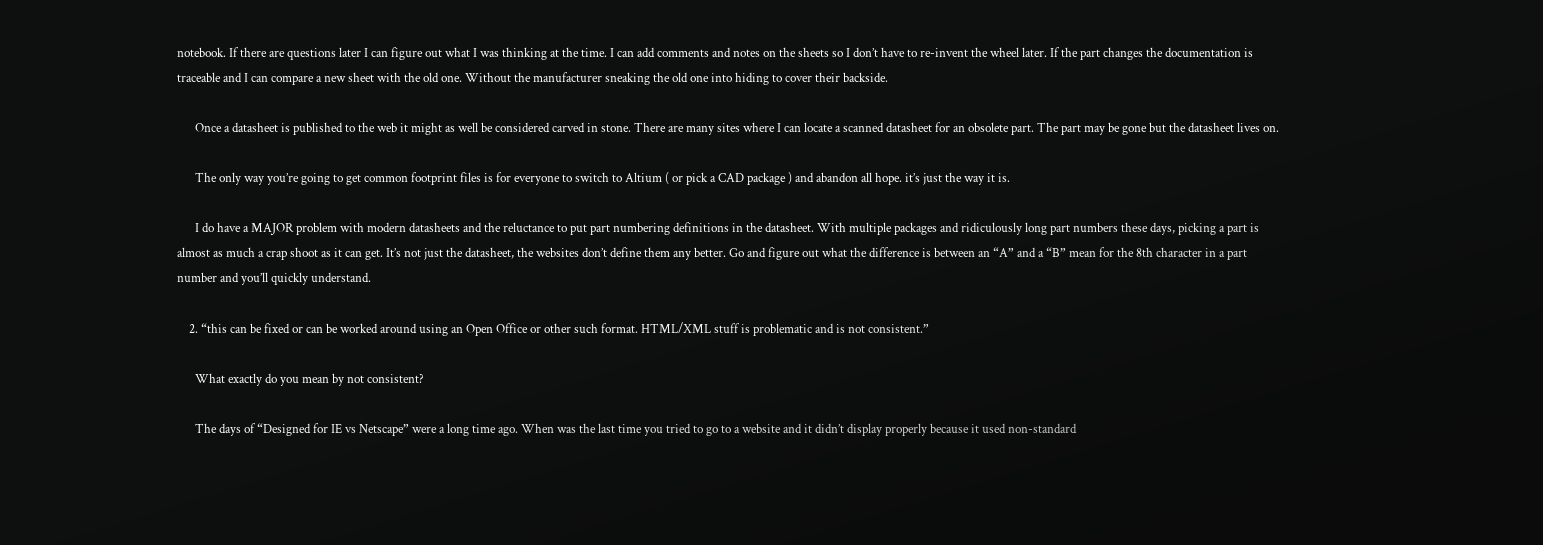notebook. If there are questions later I can figure out what I was thinking at the time. I can add comments and notes on the sheets so I don’t have to re-invent the wheel later. If the part changes the documentation is traceable and I can compare a new sheet with the old one. Without the manufacturer sneaking the old one into hiding to cover their backside.

      Once a datasheet is published to the web it might as well be considered carved in stone. There are many sites where I can locate a scanned datasheet for an obsolete part. The part may be gone but the datasheet lives on.

      The only way you’re going to get common footprint files is for everyone to switch to Altium ( or pick a CAD package ) and abandon all hope. it’s just the way it is.

      I do have a MAJOR problem with modern datasheets and the reluctance to put part numbering definitions in the datasheet. With multiple packages and ridiculously long part numbers these days, picking a part is almost as much a crap shoot as it can get. It’s not just the datasheet, the websites don’t define them any better. Go and figure out what the difference is between an “A” and a “B” mean for the 8th character in a part number and you’ll quickly understand.

    2. “this can be fixed or can be worked around using an Open Office or other such format. HTML/XML stuff is problematic and is not consistent.”

      What exactly do you mean by not consistent?

      The days of “Designed for IE vs Netscape” were a long time ago. When was the last time you tried to go to a website and it didn’t display properly because it used non-standard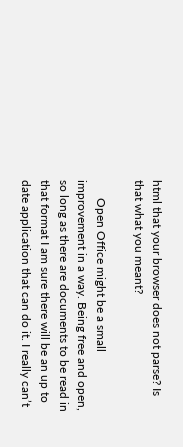html that your browser does not parse? Is that what you meant?

      Open Office might be a small improvement in a way. Being free and open, so long as there are documents to be read in that format I am sure there will be an up to date application that can do it. I really can’t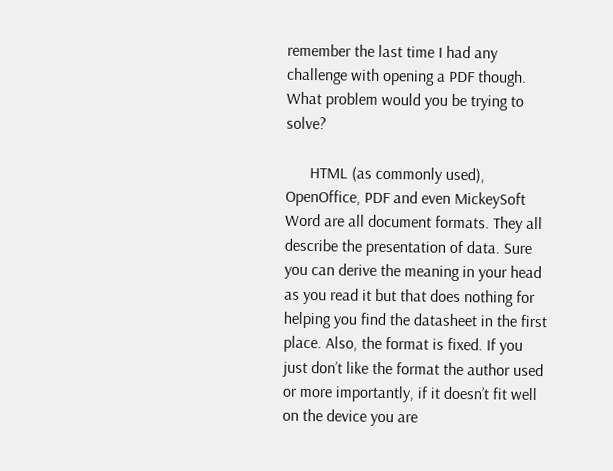remember the last time I had any challenge with opening a PDF though. What problem would you be trying to solve?

      HTML (as commonly used), OpenOffice, PDF and even MickeySoft Word are all document formats. They all describe the presentation of data. Sure you can derive the meaning in your head as you read it but that does nothing for helping you find the datasheet in the first place. Also, the format is fixed. If you just don’t like the format the author used or more importantly, if it doesn’t fit well on the device you are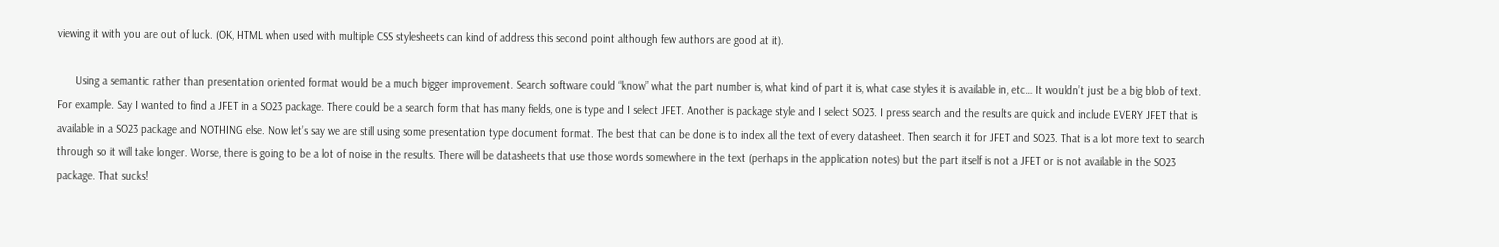viewing it with you are out of luck. (OK, HTML when used with multiple CSS stylesheets can kind of address this second point although few authors are good at it).

      Using a semantic rather than presentation oriented format would be a much bigger improvement. Search software could “know” what the part number is, what kind of part it is, what case styles it is available in, etc… It wouldn’t just be a big blob of text. For example. Say I wanted to find a JFET in a SO23 package. There could be a search form that has many fields, one is type and I select JFET. Another is package style and I select SO23. I press search and the results are quick and include EVERY JFET that is available in a SO23 package and NOTHING else. Now let’s say we are still using some presentation type document format. The best that can be done is to index all the text of every datasheet. Then search it for JFET and SO23. That is a lot more text to search through so it will take longer. Worse, there is going to be a lot of noise in the results. There will be datasheets that use those words somewhere in the text (perhaps in the application notes) but the part itself is not a JFET or is not available in the SO23 package. That sucks!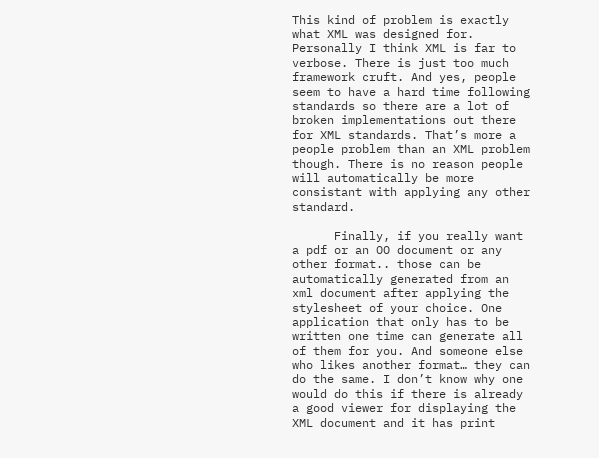This kind of problem is exactly what XML was designed for. Personally I think XML is far to verbose. There is just too much framework cruft. And yes, people seem to have a hard time following standards so there are a lot of broken implementations out there for XML standards. That’s more a people problem than an XML problem though. There is no reason people will automatically be more consistant with applying any other standard.

      Finally, if you really want a pdf or an OO document or any other format.. those can be automatically generated from an xml document after applying the stylesheet of your choice. One application that only has to be written one time can generate all of them for you. And someone else who likes another format… they can do the same. I don’t know why one would do this if there is already a good viewer for displaying the XML document and it has print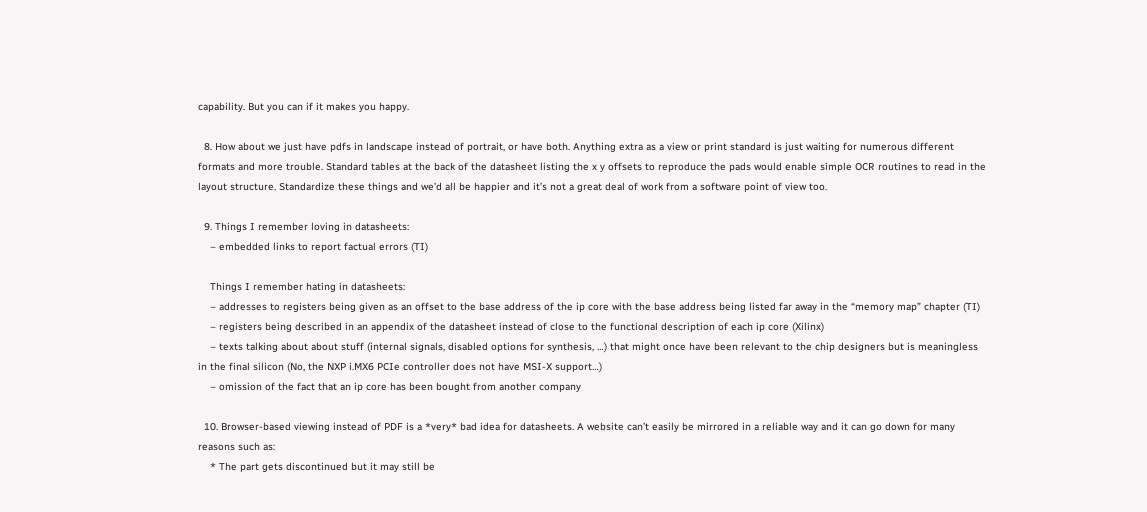capability. But you can if it makes you happy.

  8. How about we just have pdfs in landscape instead of portrait, or have both. Anything extra as a view or print standard is just waiting for numerous different formats and more trouble. Standard tables at the back of the datasheet listing the x y offsets to reproduce the pads would enable simple OCR routines to read in the layout structure. Standardize these things and we’d all be happier and it’s not a great deal of work from a software point of view too.

  9. Things I remember loving in datasheets:
    – embedded links to report factual errors (TI)

    Things I remember hating in datasheets:
    – addresses to registers being given as an offset to the base address of the ip core with the base address being listed far away in the “memory map” chapter (TI)
    – registers being described in an appendix of the datasheet instead of close to the functional description of each ip core (Xilinx)
    – texts talking about about stuff (internal signals, disabled options for synthesis, …) that might once have been relevant to the chip designers but is meaningless in the final silicon (No, the NXP i.MX6 PCIe controller does not have MSI-X support…)
    – omission of the fact that an ip core has been bought from another company

  10. Browser-based viewing instead of PDF is a *very* bad idea for datasheets. A website can’t easily be mirrored in a reliable way and it can go down for many reasons such as:
    * The part gets discontinued but it may still be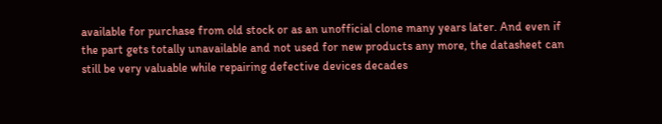available for purchase from old stock or as an unofficial clone many years later. And even if the part gets totally unavailable and not used for new products any more, the datasheet can still be very valuable while repairing defective devices decades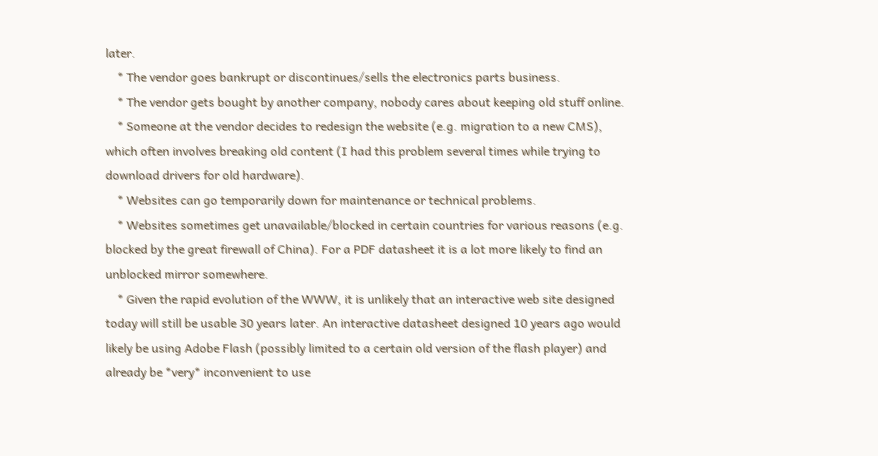later.
    * The vendor goes bankrupt or discontinues/sells the electronics parts business.
    * The vendor gets bought by another company, nobody cares about keeping old stuff online.
    * Someone at the vendor decides to redesign the website (e.g. migration to a new CMS), which often involves breaking old content (I had this problem several times while trying to download drivers for old hardware).
    * Websites can go temporarily down for maintenance or technical problems.
    * Websites sometimes get unavailable/blocked in certain countries for various reasons (e.g. blocked by the great firewall of China). For a PDF datasheet it is a lot more likely to find an unblocked mirror somewhere.
    * Given the rapid evolution of the WWW, it is unlikely that an interactive web site designed today will still be usable 30 years later. An interactive datasheet designed 10 years ago would likely be using Adobe Flash (possibly limited to a certain old version of the flash player) and already be *very* inconvenient to use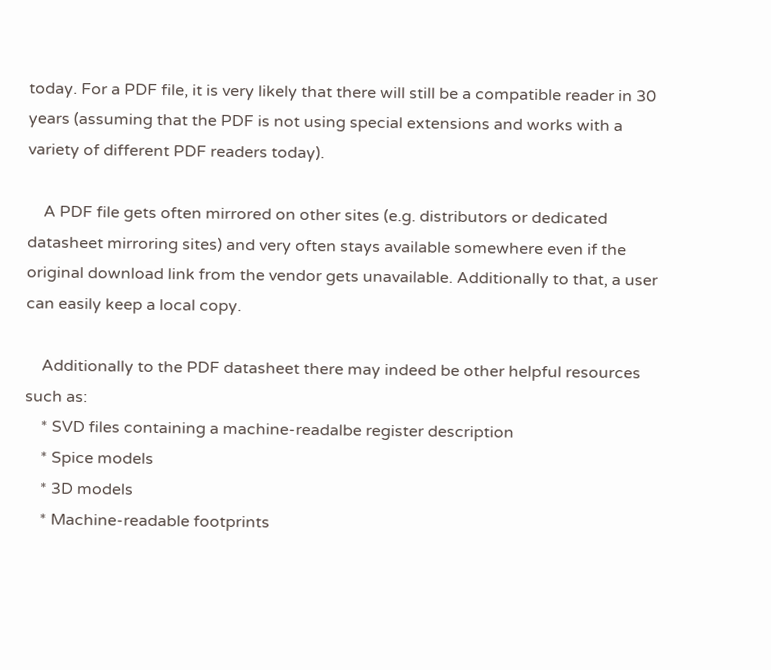today. For a PDF file, it is very likely that there will still be a compatible reader in 30 years (assuming that the PDF is not using special extensions and works with a variety of different PDF readers today).

    A PDF file gets often mirrored on other sites (e.g. distributors or dedicated datasheet mirroring sites) and very often stays available somewhere even if the original download link from the vendor gets unavailable. Additionally to that, a user can easily keep a local copy.

    Additionally to the PDF datasheet there may indeed be other helpful resources such as:
    * SVD files containing a machine-readalbe register description
    * Spice models
    * 3D models
    * Machine-readable footprints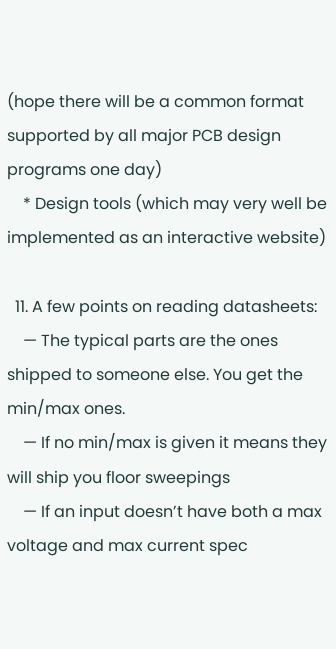(hope there will be a common format supported by all major PCB design programs one day)
    * Design tools (which may very well be implemented as an interactive website)

  11. A few points on reading datasheets:
    — The typical parts are the ones shipped to someone else. You get the min/max ones.
    — If no min/max is given it means they will ship you floor sweepings
    — If an input doesn’t have both a max voltage and max current spec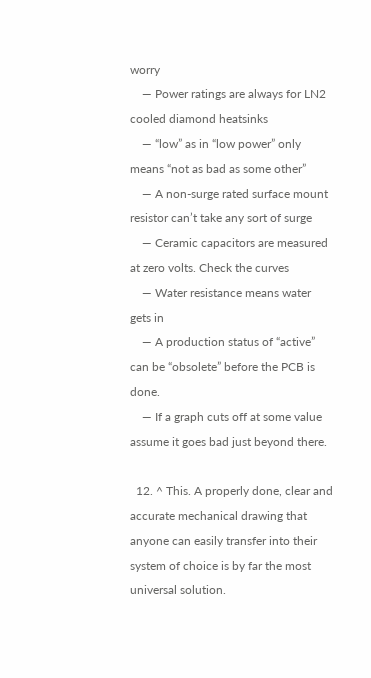worry
    — Power ratings are always for LN2 cooled diamond heatsinks
    — “low” as in “low power” only means “not as bad as some other”
    — A non-surge rated surface mount resistor can’t take any sort of surge
    — Ceramic capacitors are measured at zero volts. Check the curves
    — Water resistance means water gets in
    — A production status of “active” can be “obsolete” before the PCB is done.
    — If a graph cuts off at some value assume it goes bad just beyond there.

  12. ^ This. A properly done, clear and accurate mechanical drawing that anyone can easily transfer into their system of choice is by far the most universal solution.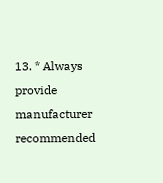13. * Always provide manufacturer recommended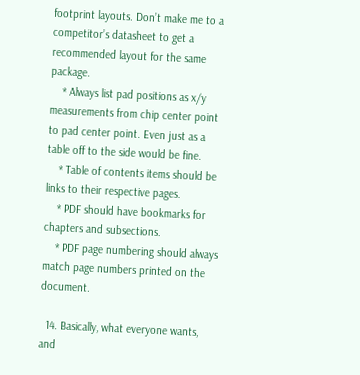footprint layouts. Don’t make me to a competitor’s datasheet to get a recommended layout for the same package.
    * Always list pad positions as x/y measurements from chip center point to pad center point. Even just as a table off to the side would be fine.
    * Table of contents items should be links to their respective pages.
    * PDF should have bookmarks for chapters and subsections.
    * PDF page numbering should always match page numbers printed on the document.

  14. Basically, what everyone wants, and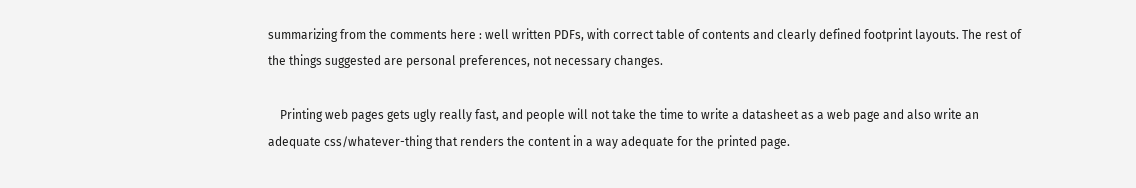summarizing from the comments here : well written PDFs, with correct table of contents and clearly defined footprint layouts. The rest of the things suggested are personal preferences, not necessary changes.

    Printing web pages gets ugly really fast, and people will not take the time to write a datasheet as a web page and also write an adequate css/whatever-thing that renders the content in a way adequate for the printed page.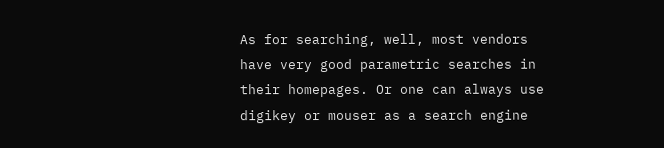As for searching, well, most vendors have very good parametric searches in their homepages. Or one can always use digikey or mouser as a search engine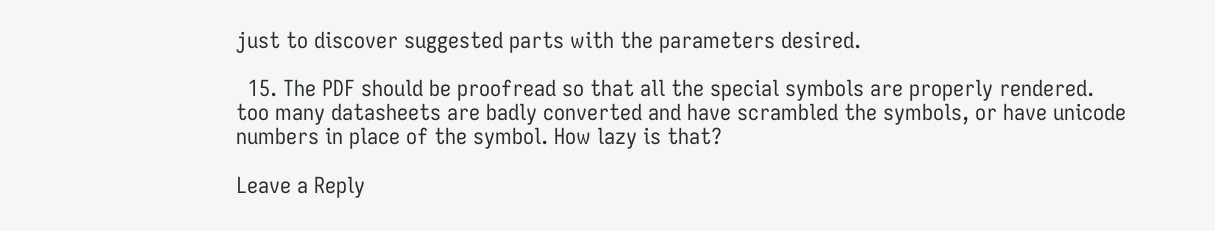just to discover suggested parts with the parameters desired.

  15. The PDF should be proofread so that all the special symbols are properly rendered. too many datasheets are badly converted and have scrambled the symbols, or have unicode numbers in place of the symbol. How lazy is that?

Leave a Reply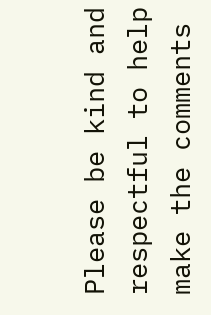Please be kind and respectful to help make the comments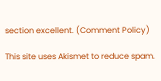section excellent. (Comment Policy)

This site uses Akismet to reduce spam.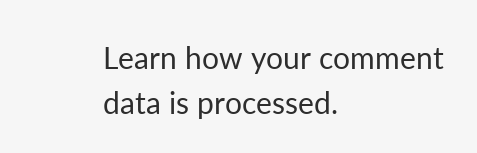Learn how your comment data is processed.